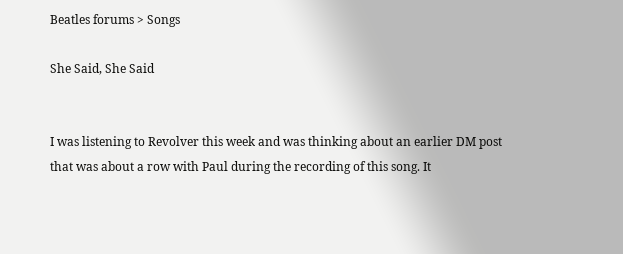Beatles forums > Songs

She Said, She Said


I was listening to Revolver this week and was thinking about an earlier DM post that was about a row with Paul during the recording of this song. It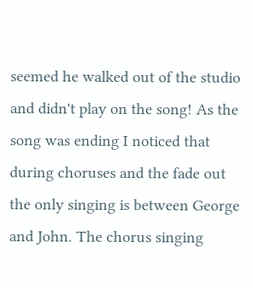seemed he walked out of the studio and didn't play on the song! As the song was ending I noticed that during choruses and the fade out the only singing is between George and John. The chorus singing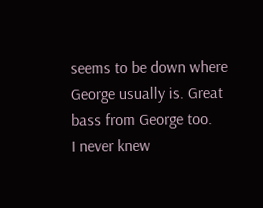seems to be down where George usually is. Great bass from George too.
I never knew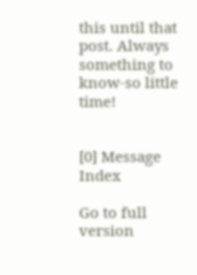this until that post. Always something to know-so little time!


[0] Message Index

Go to full version